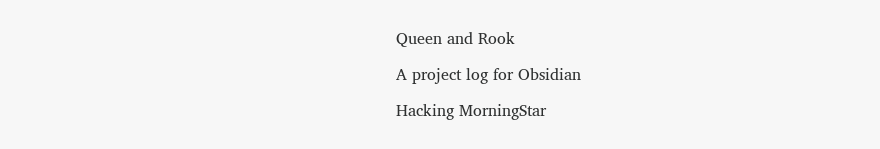Queen and Rook

A project log for Obsidian

Hacking MorningStar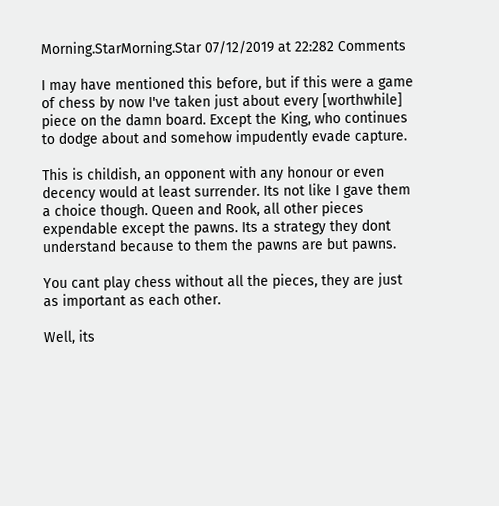Morning.StarMorning.Star 07/12/2019 at 22:282 Comments

I may have mentioned this before, but if this were a game of chess by now I've taken just about every [worthwhile] piece on the damn board. Except the King, who continues to dodge about and somehow impudently evade capture.

This is childish, an opponent with any honour or even decency would at least surrender. Its not like I gave them a choice though. Queen and Rook, all other pieces expendable except the pawns. Its a strategy they dont understand because to them the pawns are but pawns.

You cant play chess without all the pieces, they are just as important as each other.

Well, its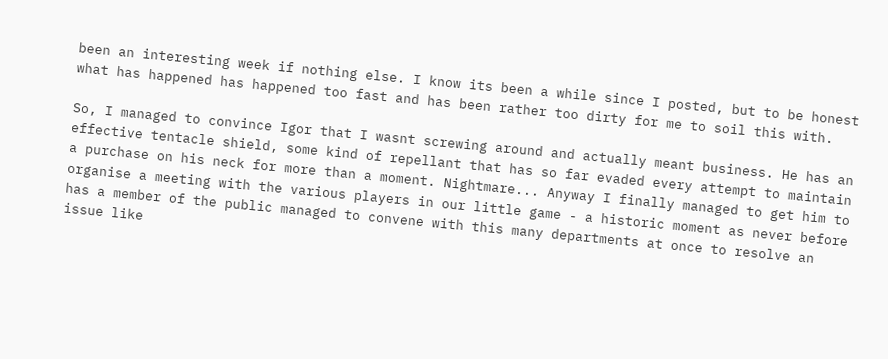been an interesting week if nothing else. I know its been a while since I posted, but to be honest what has happened has happened too fast and has been rather too dirty for me to soil this with.

So, I managed to convince Igor that I wasnt screwing around and actually meant business. He has an effective tentacle shield, some kind of repellant that has so far evaded every attempt to maintain a purchase on his neck for more than a moment. Nightmare... Anyway I finally managed to get him to organise a meeting with the various players in our little game - a historic moment as never before has a member of the public managed to convene with this many departments at once to resolve an issue like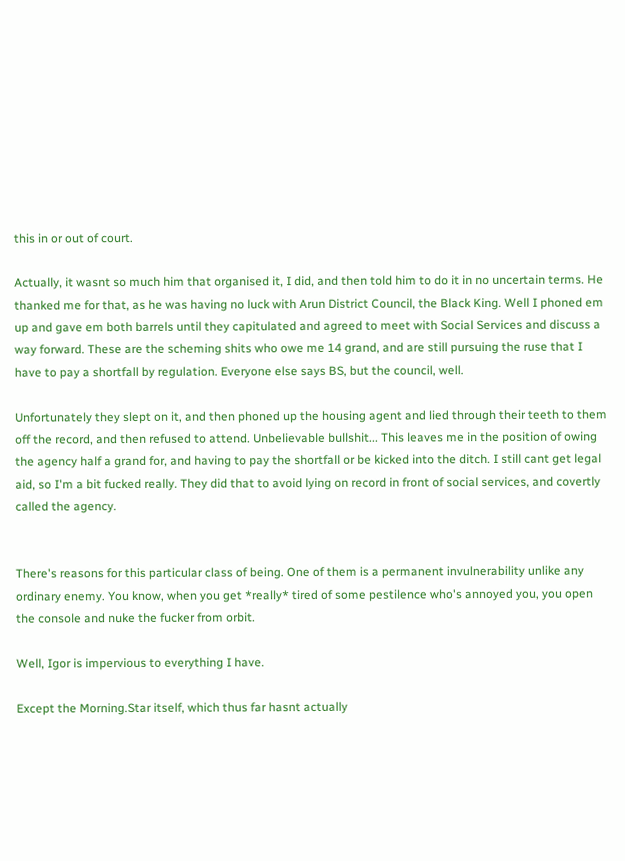this in or out of court.

Actually, it wasnt so much him that organised it, I did, and then told him to do it in no uncertain terms. He thanked me for that, as he was having no luck with Arun District Council, the Black King. Well I phoned em up and gave em both barrels until they capitulated and agreed to meet with Social Services and discuss a way forward. These are the scheming shits who owe me 14 grand, and are still pursuing the ruse that I have to pay a shortfall by regulation. Everyone else says BS, but the council, well.

Unfortunately they slept on it, and then phoned up the housing agent and lied through their teeth to them off the record, and then refused to attend. Unbelievable bullshit... This leaves me in the position of owing the agency half a grand for, and having to pay the shortfall or be kicked into the ditch. I still cant get legal aid, so I'm a bit fucked really. They did that to avoid lying on record in front of social services, and covertly called the agency.


There's reasons for this particular class of being. One of them is a permanent invulnerability unlike any ordinary enemy. You know, when you get *really* tired of some pestilence who's annoyed you, you open the console and nuke the fucker from orbit.

Well, Igor is impervious to everything I have.

Except the Morning.Star itself, which thus far hasnt actually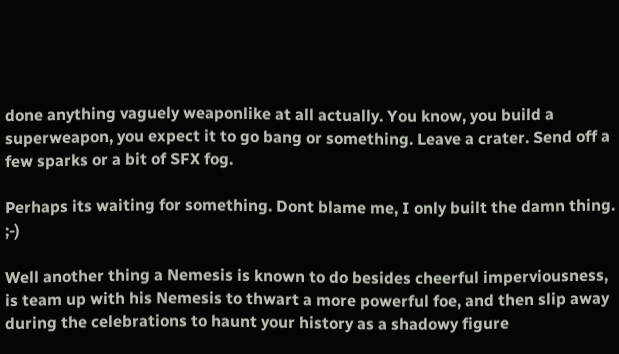done anything vaguely weaponlike at all actually. You know, you build a superweapon, you expect it to go bang or something. Leave a crater. Send off a few sparks or a bit of SFX fog.

Perhaps its waiting for something. Dont blame me, I only built the damn thing. ;-)

Well another thing a Nemesis is known to do besides cheerful imperviousness, is team up with his Nemesis to thwart a more powerful foe, and then slip away during the celebrations to haunt your history as a shadowy figure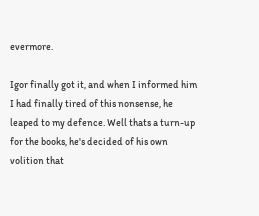evermore.

Igor finally got it, and when I informed him I had finally tired of this nonsense, he leaped to my defence. Well thats a turn-up for the books, he's decided of his own volition that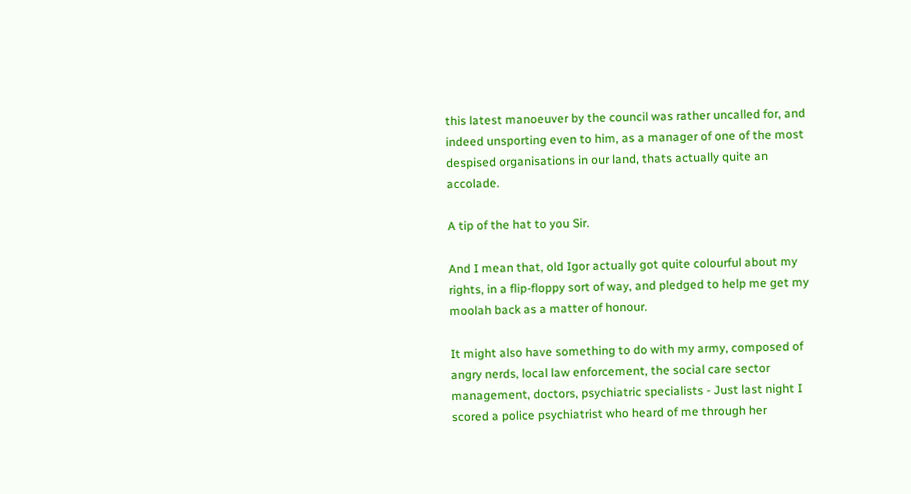this latest manoeuver by the council was rather uncalled for, and indeed unsporting even to him, as a manager of one of the most despised organisations in our land, thats actually quite an accolade.

A tip of the hat to you Sir.

And I mean that, old Igor actually got quite colourful about my rights, in a flip-floppy sort of way, and pledged to help me get my moolah back as a matter of honour.

It might also have something to do with my army, composed of angry nerds, local law enforcement, the social care sector management, doctors, psychiatric specialists - Just last night I scored a police psychiatrist who heard of me through her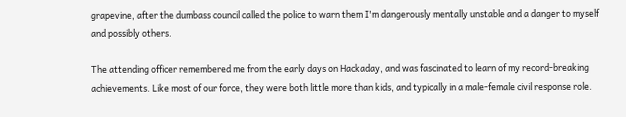grapevine, after the dumbass council called the police to warn them I'm dangerously mentally unstable and a danger to myself and possibly others.

The attending officer remembered me from the early days on Hackaday, and was fascinated to learn of my record-breaking achievements. Like most of our force, they were both little more than kids, and typically in a male-female civil response role.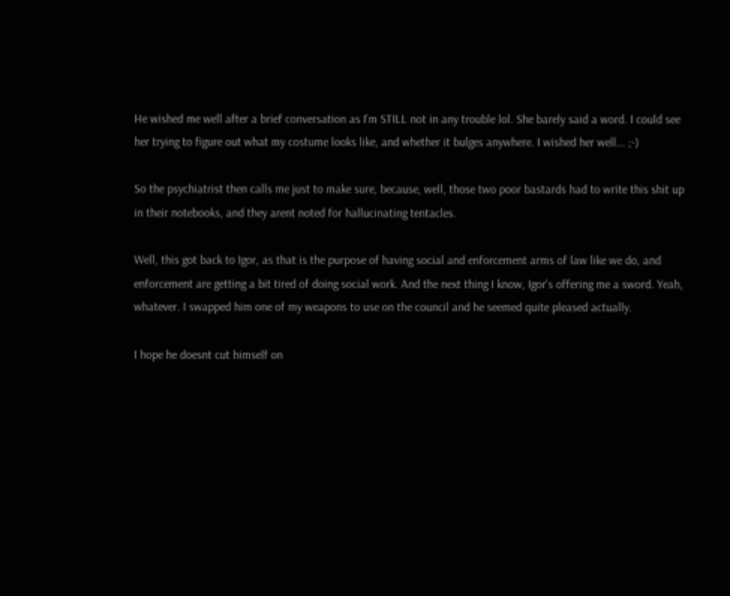He wished me well after a brief conversation as I'm STILL not in any trouble lol. She barely said a word. I could see her trying to figure out what my costume looks like, and whether it bulges anywhere. I wished her well... ;-)

So the psychiatrist then calls me just to make sure, because, well, those two poor bastards had to write this shit up in their notebooks, and they arent noted for hallucinating tentacles.

Well, this got back to Igor, as that is the purpose of having social and enforcement arms of law like we do, and enforcement are getting a bit tired of doing social work. And the next thing I know, Igor's offering me a sword. Yeah, whatever. I swapped him one of my weapons to use on the council and he seemed quite pleased actually.

I hope he doesnt cut himself on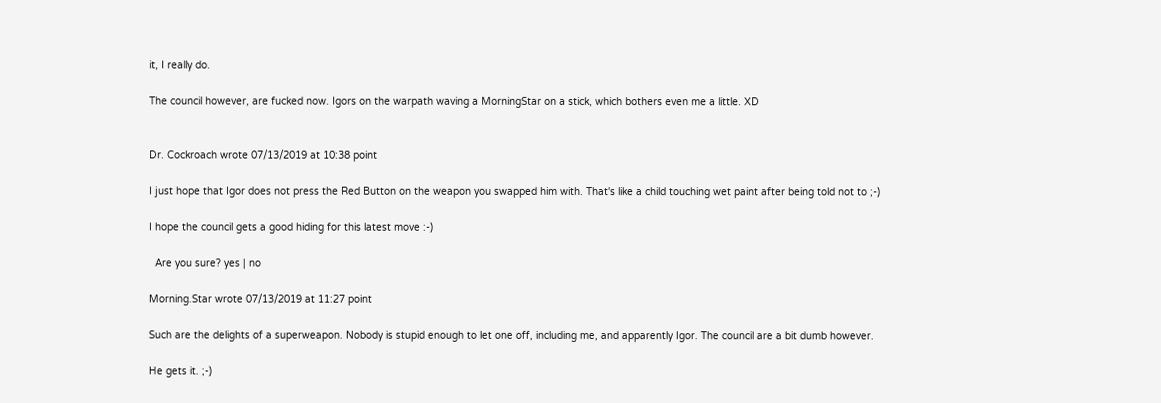it, I really do.

The council however, are fucked now. Igors on the warpath waving a MorningStar on a stick, which bothers even me a little. XD


Dr. Cockroach wrote 07/13/2019 at 10:38 point

I just hope that Igor does not press the Red Button on the weapon you swapped him with. That's like a child touching wet paint after being told not to ;-)

I hope the council gets a good hiding for this latest move :-)

  Are you sure? yes | no

Morning.Star wrote 07/13/2019 at 11:27 point

Such are the delights of a superweapon. Nobody is stupid enough to let one off, including me, and apparently Igor. The council are a bit dumb however.

He gets it. ;-)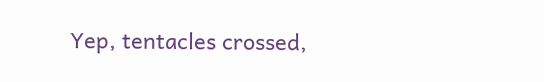Yep, tentacles crossed,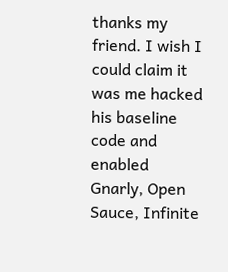thanks my friend. I wish I could claim it was me hacked his baseline code and enabled Gnarly, Open Sauce, Infinite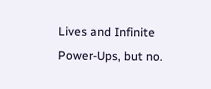Lives and Infinite Power-Ups, but no.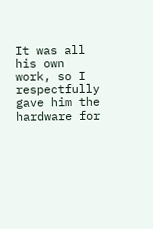It was all his own work, so I respectfully gave him the hardware for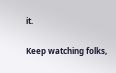it.

Keep watching folks,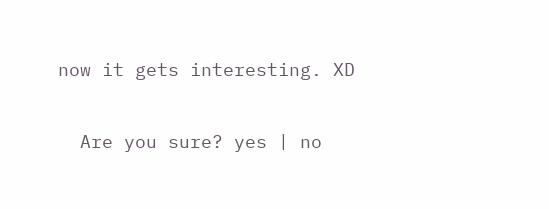now it gets interesting. XD

  Are you sure? yes | no